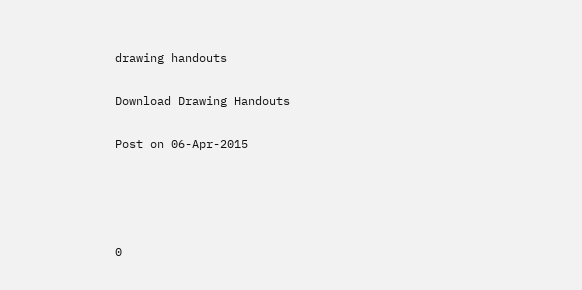drawing handouts

Download Drawing Handouts

Post on 06-Apr-2015




0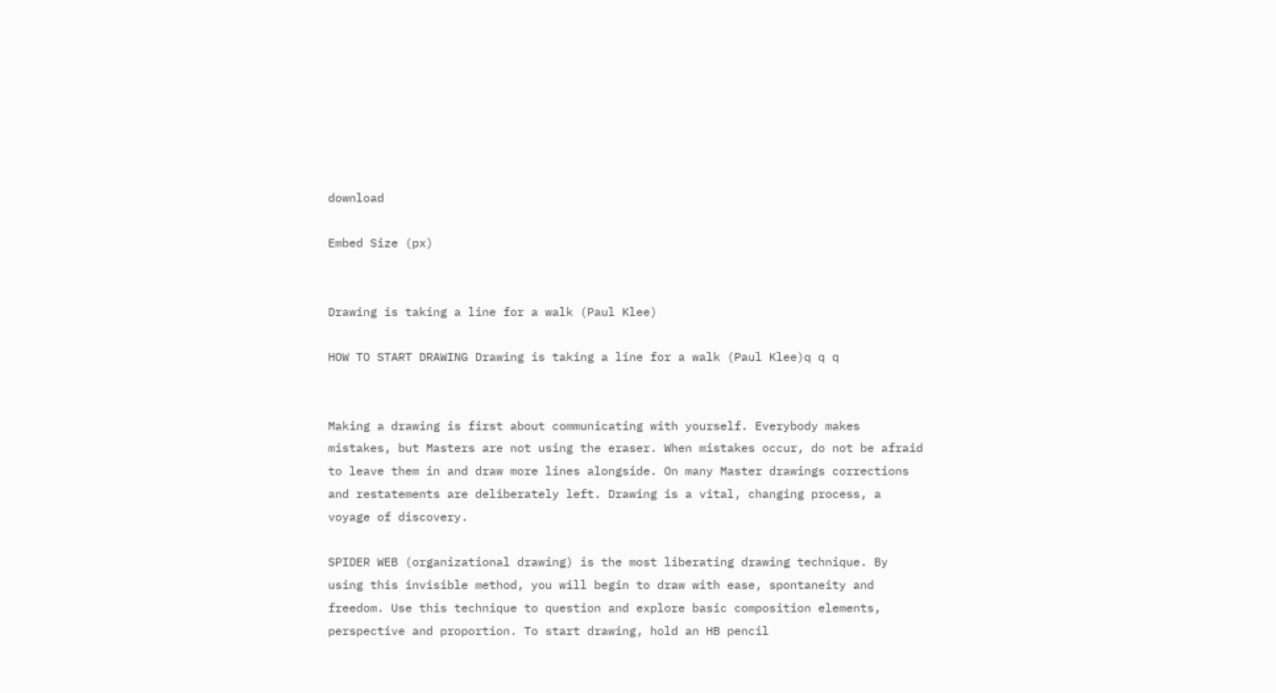download

Embed Size (px)


Drawing is taking a line for a walk (Paul Klee)

HOW TO START DRAWING Drawing is taking a line for a walk (Paul Klee)q q q


Making a drawing is first about communicating with yourself. Everybody makes mistakes, but Masters are not using the eraser. When mistakes occur, do not be afraid to leave them in and draw more lines alongside. On many Master drawings corrections and restatements are deliberately left. Drawing is a vital, changing process, a voyage of discovery.

SPIDER WEB (organizational drawing) is the most liberating drawing technique. By using this invisible method, you will begin to draw with ease, spontaneity and freedom. Use this technique to question and explore basic composition elements, perspective and proportion. To start drawing, hold an HB pencil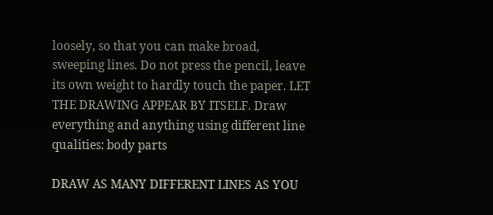loosely, so that you can make broad, sweeping lines. Do not press the pencil, leave its own weight to hardly touch the paper. LET THE DRAWING APPEAR BY ITSELF. Draw everything and anything using different line qualities: body parts

DRAW AS MANY DIFFERENT LINES AS YOU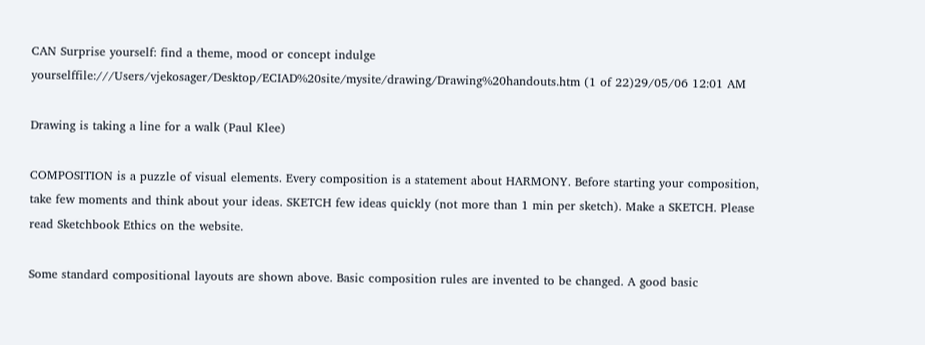CAN Surprise yourself: find a theme, mood or concept indulge yourselffile:///Users/vjekosager/Desktop/ECIAD%20site/mysite/drawing/Drawing%20handouts.htm (1 of 22)29/05/06 12:01 AM

Drawing is taking a line for a walk (Paul Klee)

COMPOSITION is a puzzle of visual elements. Every composition is a statement about HARMONY. Before starting your composition, take few moments and think about your ideas. SKETCH few ideas quickly (not more than 1 min per sketch). Make a SKETCH. Please read Sketchbook Ethics on the website.

Some standard compositional layouts are shown above. Basic composition rules are invented to be changed. A good basic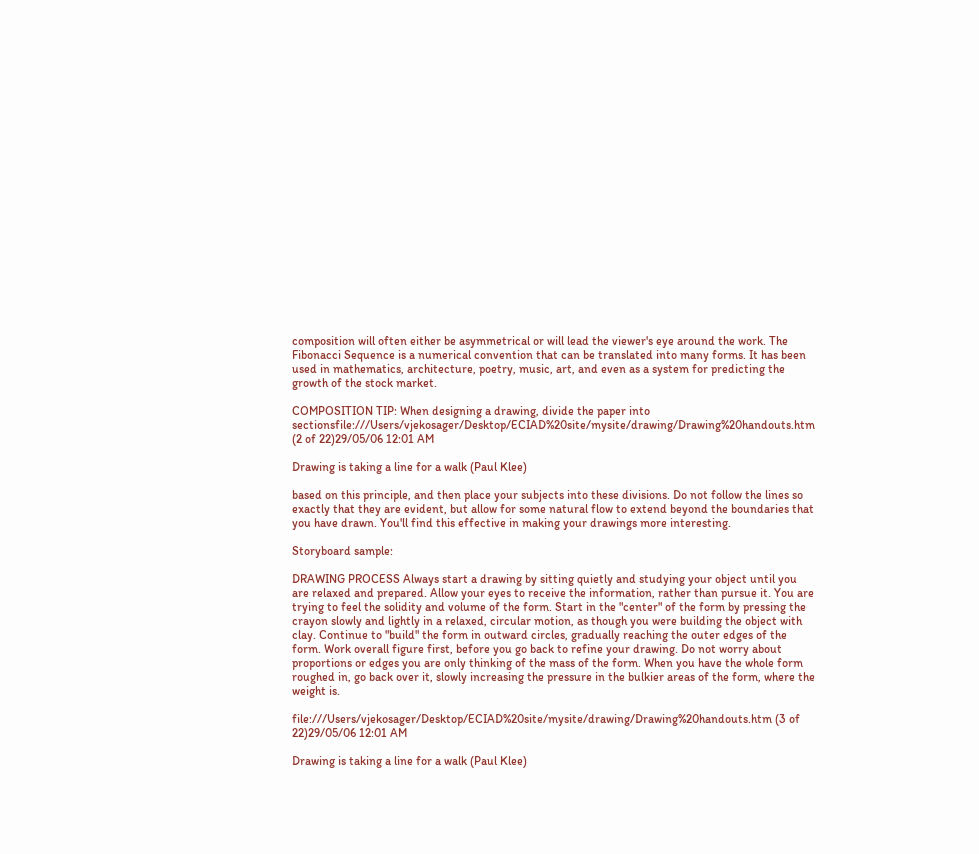composition will often either be asymmetrical or will lead the viewer's eye around the work. The Fibonacci Sequence is a numerical convention that can be translated into many forms. It has been used in mathematics, architecture, poetry, music, art, and even as a system for predicting the growth of the stock market.

COMPOSITION TIP: When designing a drawing, divide the paper into sectionsfile:///Users/vjekosager/Desktop/ECIAD%20site/mysite/drawing/Drawing%20handouts.htm (2 of 22)29/05/06 12:01 AM

Drawing is taking a line for a walk (Paul Klee)

based on this principle, and then place your subjects into these divisions. Do not follow the lines so exactly that they are evident, but allow for some natural flow to extend beyond the boundaries that you have drawn. You'll find this effective in making your drawings more interesting.

Storyboard sample:

DRAWING PROCESS Always start a drawing by sitting quietly and studying your object until you are relaxed and prepared. Allow your eyes to receive the information, rather than pursue it. You are trying to feel the solidity and volume of the form. Start in the "center" of the form by pressing the crayon slowly and lightly in a relaxed, circular motion, as though you were building the object with clay. Continue to "build" the form in outward circles, gradually reaching the outer edges of the form. Work overall figure first, before you go back to refine your drawing. Do not worry about proportions or edges you are only thinking of the mass of the form. When you have the whole form roughed in, go back over it, slowly increasing the pressure in the bulkier areas of the form, where the weight is.

file:///Users/vjekosager/Desktop/ECIAD%20site/mysite/drawing/Drawing%20handouts.htm (3 of 22)29/05/06 12:01 AM

Drawing is taking a line for a walk (Paul Klee)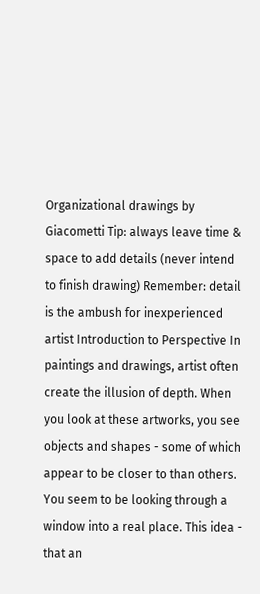Organizational drawings by Giacometti Tip: always leave time & space to add details (never intend to finish drawing) Remember: detail is the ambush for inexperienced artist Introduction to Perspective In paintings and drawings, artist often create the illusion of depth. When you look at these artworks, you see objects and shapes - some of which appear to be closer to than others. You seem to be looking through a window into a real place. This idea - that an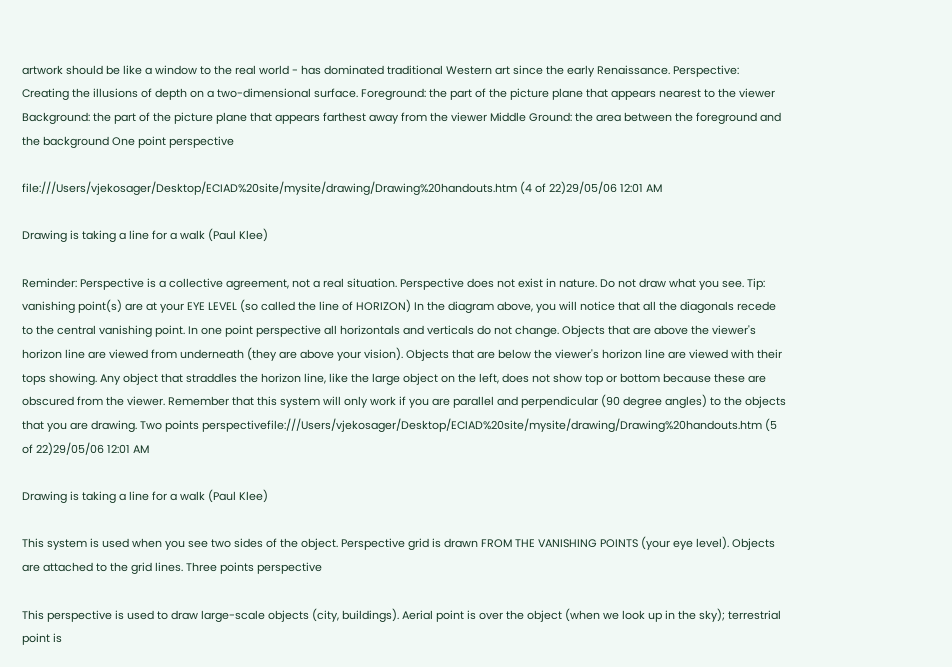artwork should be like a window to the real world - has dominated traditional Western art since the early Renaissance. Perspective: Creating the illusions of depth on a two-dimensional surface. Foreground: the part of the picture plane that appears nearest to the viewer Background: the part of the picture plane that appears farthest away from the viewer Middle Ground: the area between the foreground and the background One point perspective

file:///Users/vjekosager/Desktop/ECIAD%20site/mysite/drawing/Drawing%20handouts.htm (4 of 22)29/05/06 12:01 AM

Drawing is taking a line for a walk (Paul Klee)

Reminder: Perspective is a collective agreement, not a real situation. Perspective does not exist in nature. Do not draw what you see. Tip: vanishing point(s) are at your EYE LEVEL (so called the line of HORIZON) In the diagram above, you will notice that all the diagonals recede to the central vanishing point. In one point perspective all horizontals and verticals do not change. Objects that are above the viewer's horizon line are viewed from underneath (they are above your vision). Objects that are below the viewer's horizon line are viewed with their tops showing. Any object that straddles the horizon line, like the large object on the left, does not show top or bottom because these are obscured from the viewer. Remember that this system will only work if you are parallel and perpendicular (90 degree angles) to the objects that you are drawing. Two points perspectivefile:///Users/vjekosager/Desktop/ECIAD%20site/mysite/drawing/Drawing%20handouts.htm (5 of 22)29/05/06 12:01 AM

Drawing is taking a line for a walk (Paul Klee)

This system is used when you see two sides of the object. Perspective grid is drawn FROM THE VANISHING POINTS (your eye level). Objects are attached to the grid lines. Three points perspective

This perspective is used to draw large-scale objects (city, buildings). Aerial point is over the object (when we look up in the sky); terrestrial point is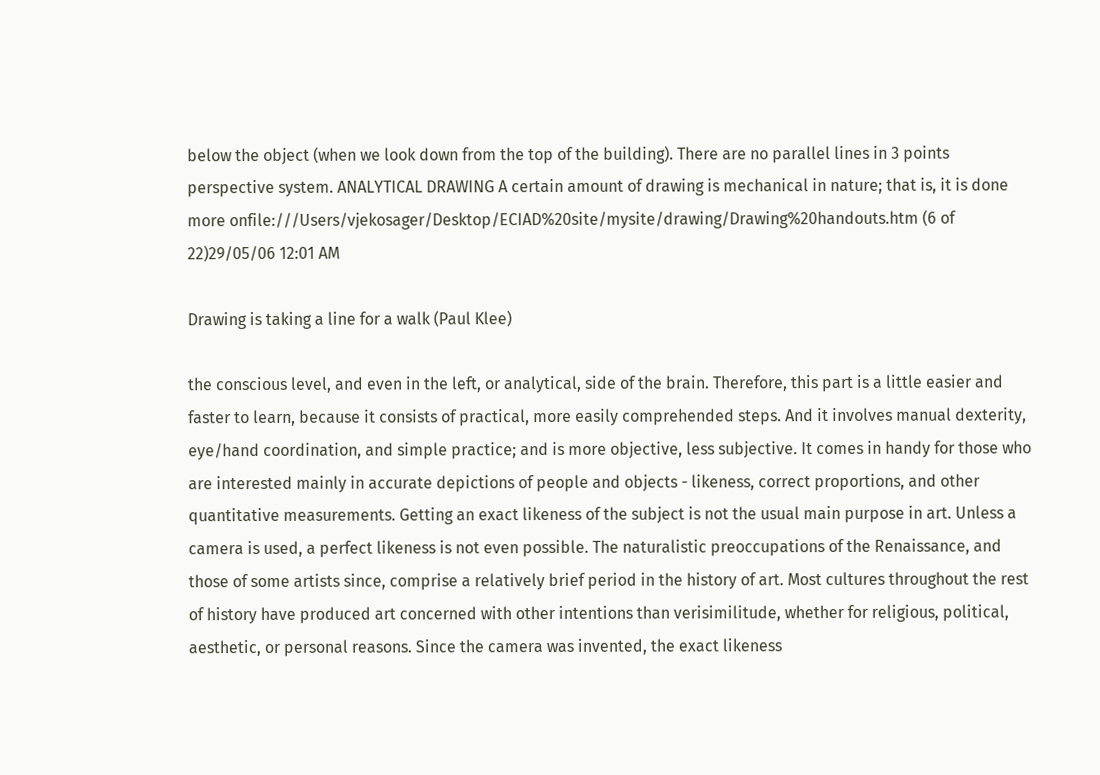below the object (when we look down from the top of the building). There are no parallel lines in 3 points perspective system. ANALYTICAL DRAWING A certain amount of drawing is mechanical in nature; that is, it is done more onfile:///Users/vjekosager/Desktop/ECIAD%20site/mysite/drawing/Drawing%20handouts.htm (6 of 22)29/05/06 12:01 AM

Drawing is taking a line for a walk (Paul Klee)

the conscious level, and even in the left, or analytical, side of the brain. Therefore, this part is a little easier and faster to learn, because it consists of practical, more easily comprehended steps. And it involves manual dexterity, eye/hand coordination, and simple practice; and is more objective, less subjective. It comes in handy for those who are interested mainly in accurate depictions of people and objects - likeness, correct proportions, and other quantitative measurements. Getting an exact likeness of the subject is not the usual main purpose in art. Unless a camera is used, a perfect likeness is not even possible. The naturalistic preoccupations of the Renaissance, and those of some artists since, comprise a relatively brief period in the history of art. Most cultures throughout the rest of history have produced art concerned with other intentions than verisimilitude, whether for religious, political, aesthetic, or personal reasons. Since the camera was invented, the exact likeness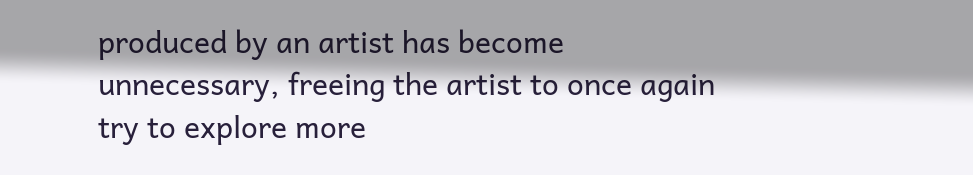produced by an artist has become unnecessary, freeing the artist to once again try to explore more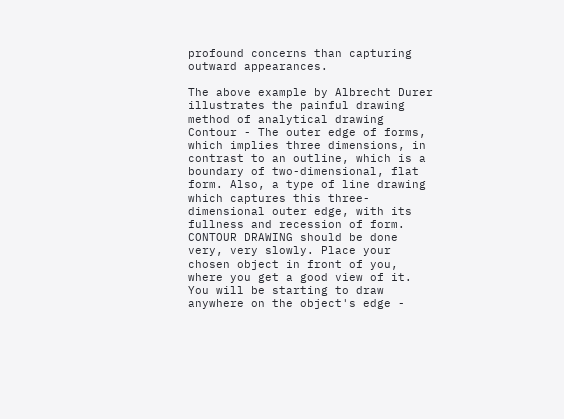profound concerns than capturing outward appearances.

The above example by Albrecht Durer illustrates the painful drawing method of analytical drawing Contour - The outer edge of forms, which implies three dimensions, in contrast to an outline, which is a boundary of two-dimensional, flat form. Also, a type of line drawing which captures this three-dimensional outer edge, with its fullness and recession of form. CONTOUR DRAWING should be done very, very slowly. Place your chosen object in front of you, where you get a good view of it. You will be starting to draw anywhere on the object's edge -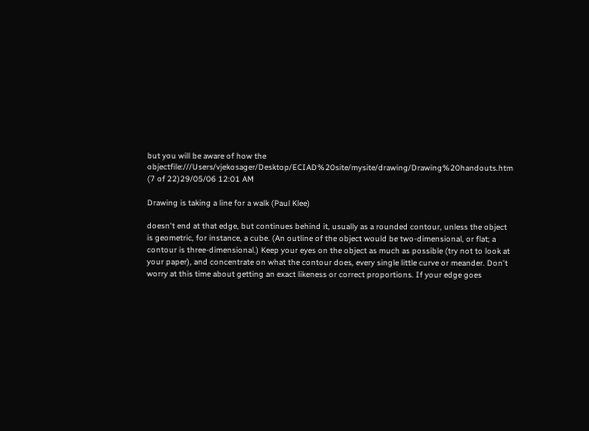but you will be aware of how the objectfile:///Users/vjekosager/Desktop/ECIAD%20site/mysite/drawing/Drawing%20handouts.htm (7 of 22)29/05/06 12:01 AM

Drawing is taking a line for a walk (Paul Klee)

doesn't end at that edge, but continues behind it, usually as a rounded contour, unless the object is geometric, for instance, a cube. (An outline of the object would be two-dimensional, or flat; a contour is three-dimensional.) Keep your eyes on the object as much as possible (try not to look at your paper), and concentrate on what the contour does, every single little curve or meander. Don't worry at this time about getting an exact likeness or correct proportions. If your edge goes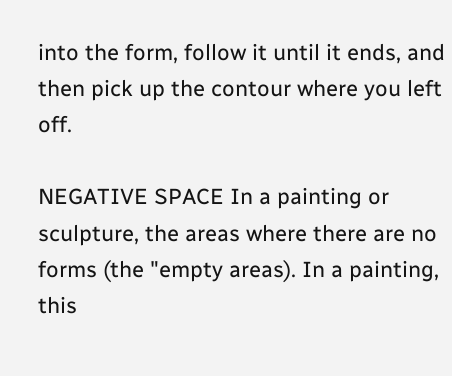into the form, follow it until it ends, and then pick up the contour where you left off.

NEGATIVE SPACE In a painting or sculpture, the areas where there are no forms (the "empty areas). In a painting, this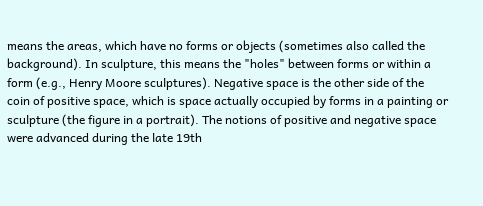means the areas, which have no forms or objects (sometimes also called the background). In sculpture, this means the "holes" between forms or within a form (e.g., Henry Moore sculptures). Negative space is the other side of the coin of positive space, which is space actually occupied by forms in a painting or sculpture (the figure in a portrait). The notions of positive and negative space were advanced during the late 19th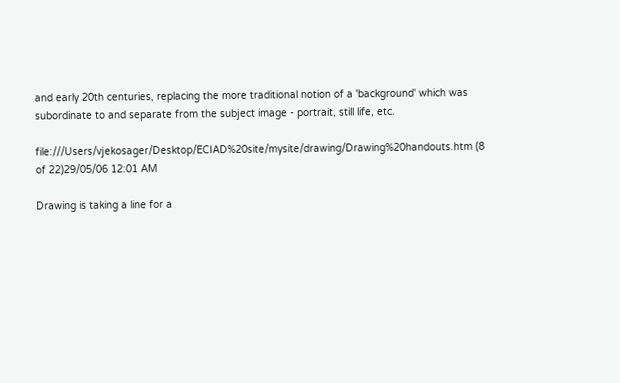and early 20th centuries, replacing the more traditional notion of a 'background' which was subordinate to and separate from the subject image - portrait, still life, etc.

file:///Users/vjekosager/Desktop/ECIAD%20site/mysite/drawing/Drawing%20handouts.htm (8 of 22)29/05/06 12:01 AM

Drawing is taking a line for a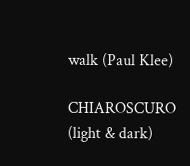walk (Paul Klee)

CHIAROSCURO (light & dark)